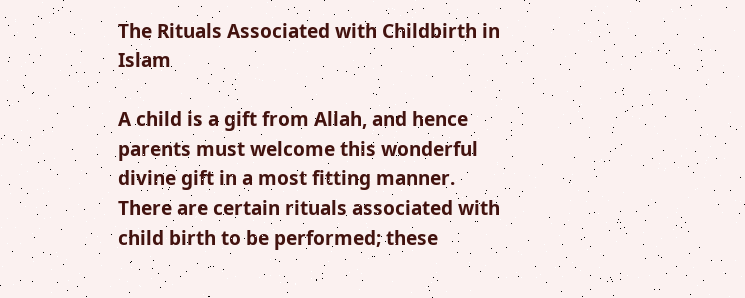The Rituals Associated with Childbirth in Islam

A child is a gift from Allah, and hence parents must welcome this wonderful divine gift in a most fitting manner. There are certain rituals associated with child birth to be performed; these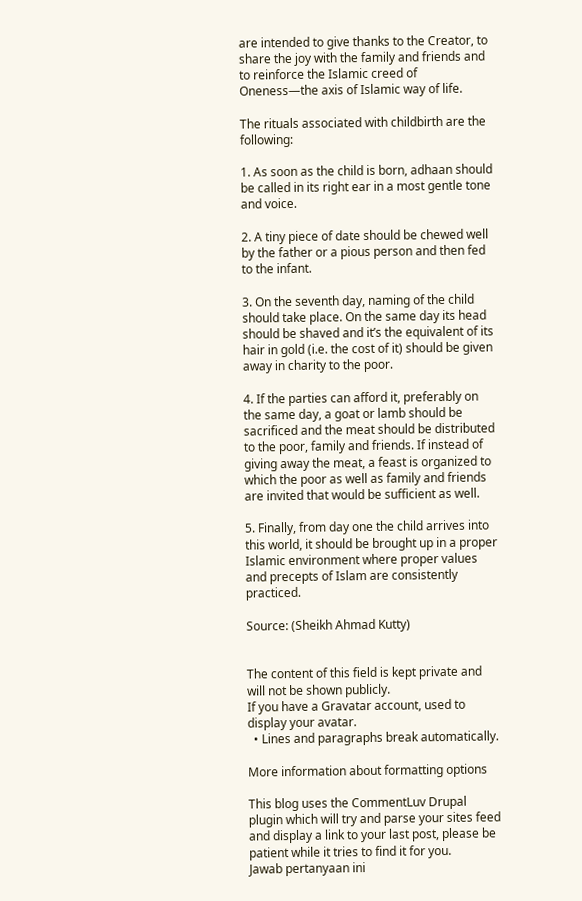are intended to give thanks to the Creator, to share the joy with the family and friends and to reinforce the Islamic creed of Oneness—the axis of Islamic way of life.

The rituals associated with childbirth are the following:

1. As soon as the child is born, adhaan should be called in its right ear in a most gentle tone and voice.

2. A tiny piece of date should be chewed well by the father or a pious person and then fed to the infant.

3. On the seventh day, naming of the child should take place. On the same day its head should be shaved and it’s the equivalent of its hair in gold (i.e. the cost of it) should be given away in charity to the poor.

4. If the parties can afford it, preferably on the same day, a goat or lamb should be sacrificed and the meat should be distributed to the poor, family and friends. If instead of giving away the meat, a feast is organized to which the poor as well as family and friends are invited that would be sufficient as well.

5. Finally, from day one the child arrives into this world, it should be brought up in a proper Islamic environment where proper values and precepts of Islam are consistently practiced.

Source: (Sheikh Ahmad Kutty)


The content of this field is kept private and will not be shown publicly.
If you have a Gravatar account, used to display your avatar.
  • Lines and paragraphs break automatically.

More information about formatting options

This blog uses the CommentLuv Drupal plugin which will try and parse your sites feed and display a link to your last post, please be patient while it tries to find it for you.
Jawab pertanyaan ini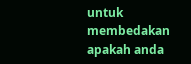untuk membedakan apakah anda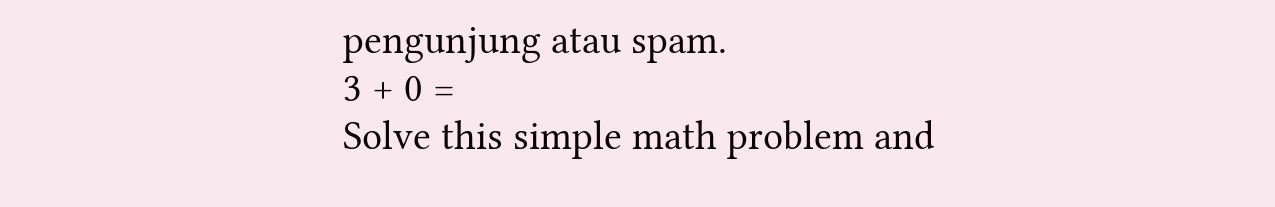pengunjung atau spam.
3 + 0 =
Solve this simple math problem and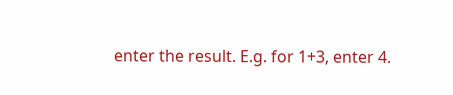enter the result. E.g. for 1+3, enter 4.